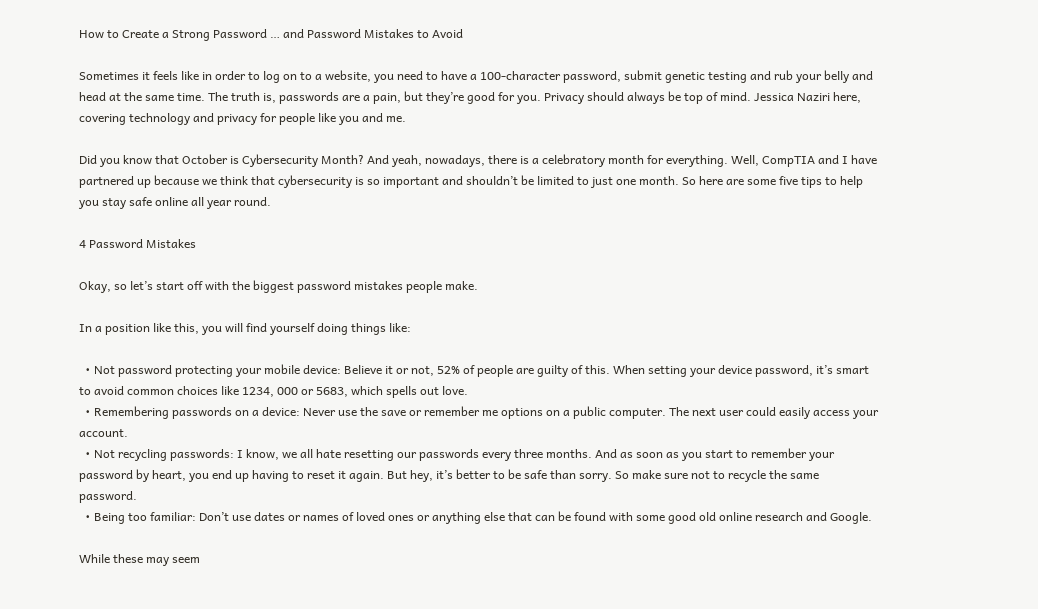How to Create a Strong Password … and Password Mistakes to Avoid

Sometimes it feels like in order to log on to a website, you need to have a 100-character password, submit genetic testing and rub your belly and head at the same time. The truth is, passwords are a pain, but they’re good for you. Privacy should always be top of mind. Jessica Naziri here, covering technology and privacy for people like you and me.

Did you know that October is Cybersecurity Month? And yeah, nowadays, there is a celebratory month for everything. Well, CompTIA and I have partnered up because we think that cybersecurity is so important and shouldn’t be limited to just one month. So here are some five tips to help you stay safe online all year round.

4 Password Mistakes

Okay, so let’s start off with the biggest password mistakes people make.

In a position like this, you will find yourself doing things like:

  • Not password protecting your mobile device: Believe it or not, 52% of people are guilty of this. When setting your device password, it’s smart to avoid common choices like 1234, 000 or 5683, which spells out love.
  • Remembering passwords on a device: Never use the save or remember me options on a public computer. The next user could easily access your account.
  • Not recycling passwords: I know, we all hate resetting our passwords every three months. And as soon as you start to remember your password by heart, you end up having to reset it again. But hey, it’s better to be safe than sorry. So make sure not to recycle the same password.
  • Being too familiar: Don’t use dates or names of loved ones or anything else that can be found with some good old online research and Google.

While these may seem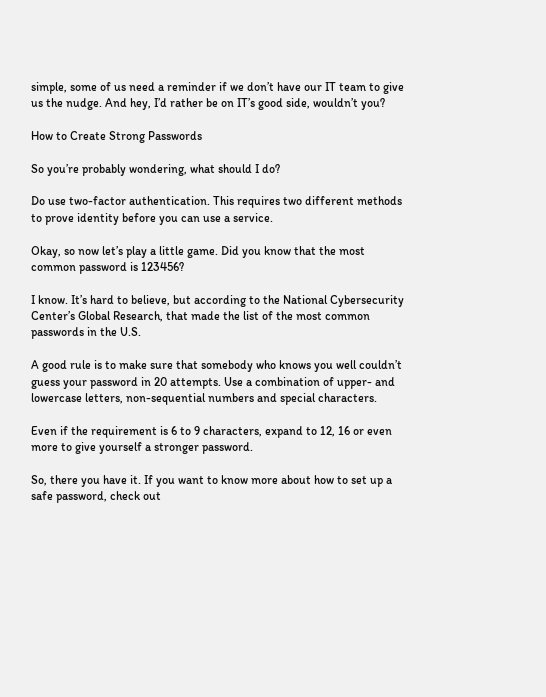simple, some of us need a reminder if we don’t have our IT team to give us the nudge. And hey, I’d rather be on IT’s good side, wouldn’t you?

How to Create Strong Passwords

So you’re probably wondering, what should I do?

Do use two-factor authentication. This requires two different methods to prove identity before you can use a service.

Okay, so now let’s play a little game. Did you know that the most common password is 123456?

I know. It’s hard to believe, but according to the National Cybersecurity Center’s Global Research, that made the list of the most common passwords in the U.S.

A good rule is to make sure that somebody who knows you well couldn’t guess your password in 20 attempts. Use a combination of upper- and lowercase letters, non-sequential numbers and special characters.

Even if the requirement is 6 to 9 characters, expand to 12, 16 or even more to give yourself a stronger password.

So, there you have it. If you want to know more about how to set up a safe password, check out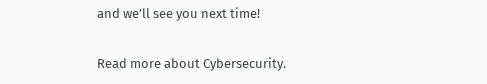and we’ll see you next time!

Read more about Cybersecurity.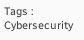Tags : Cybersecurity